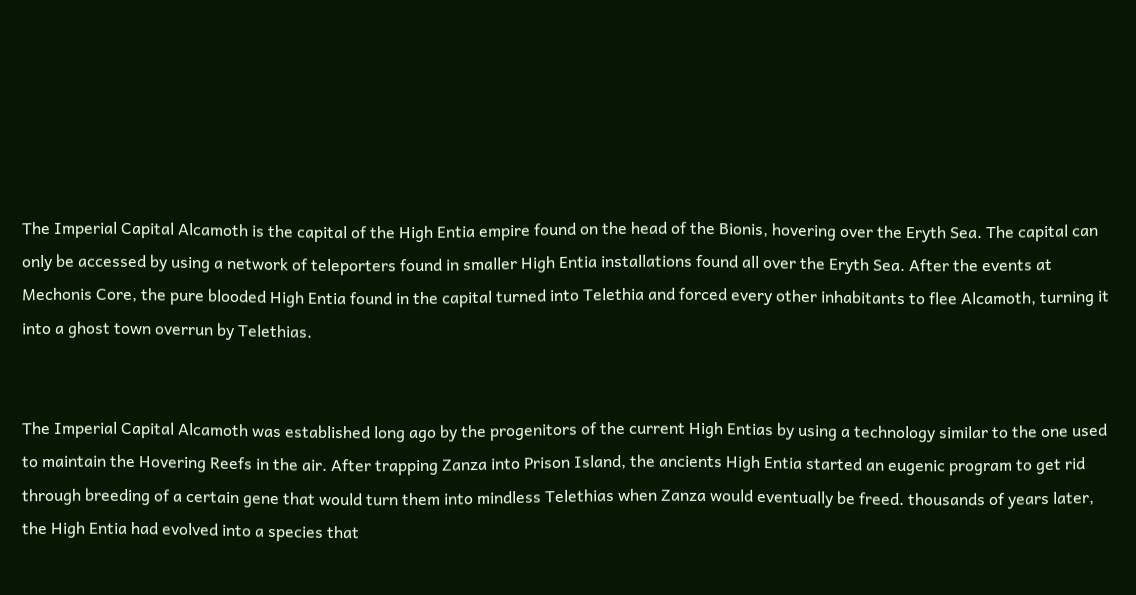The Imperial Capital Alcamoth is the capital of the High Entia empire found on the head of the Bionis, hovering over the Eryth Sea. The capital can only be accessed by using a network of teleporters found in smaller High Entia installations found all over the Eryth Sea. After the events at Mechonis Core, the pure blooded High Entia found in the capital turned into Telethia and forced every other inhabitants to flee Alcamoth, turning it into a ghost town overrun by Telethias.


The Imperial Capital Alcamoth was established long ago by the progenitors of the current High Entias by using a technology similar to the one used to maintain the Hovering Reefs in the air. After trapping Zanza into Prison Island, the ancients High Entia started an eugenic program to get rid through breeding of a certain gene that would turn them into mindless Telethias when Zanza would eventually be freed. thousands of years later, the High Entia had evolved into a species that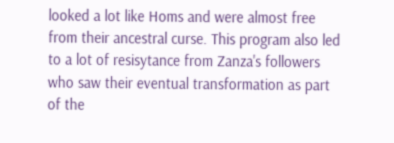looked a lot like Homs and were almost free from their ancestral curse. This program also led to a lot of resisytance from Zanza's followers who saw their eventual transformation as part of the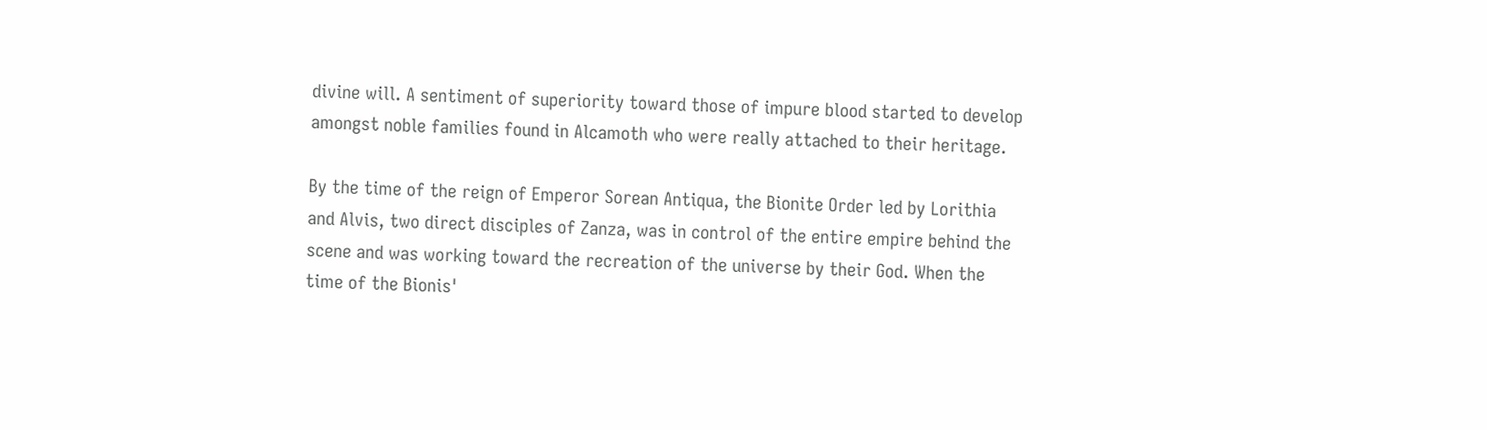divine will. A sentiment of superiority toward those of impure blood started to develop amongst noble families found in Alcamoth who were really attached to their heritage.

By the time of the reign of Emperor Sorean Antiqua, the Bionite Order led by Lorithia and Alvis, two direct disciples of Zanza, was in control of the entire empire behind the scene and was working toward the recreation of the universe by their God. When the time of the Bionis'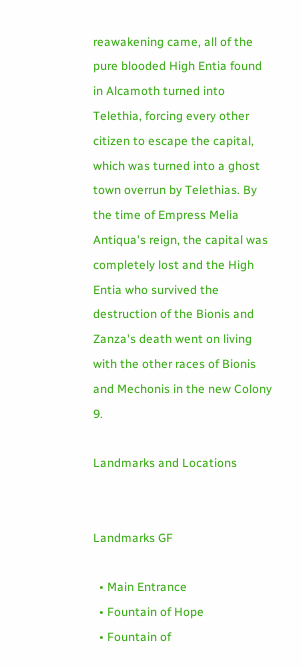reawakening came, all of the pure blooded High Entia found in Alcamoth turned into Telethia, forcing every other citizen to escape the capital, which was turned into a ghost town overrun by Telethias. By the time of Empress Melia Antiqua's reign, the capital was completely lost and the High Entia who survived the destruction of the Bionis and Zanza's death went on living with the other races of Bionis and Mechonis in the new Colony 9.

Landmarks and Locations


Landmarks GF

  • Main Entrance
  • Fountain of Hope
  • Fountain of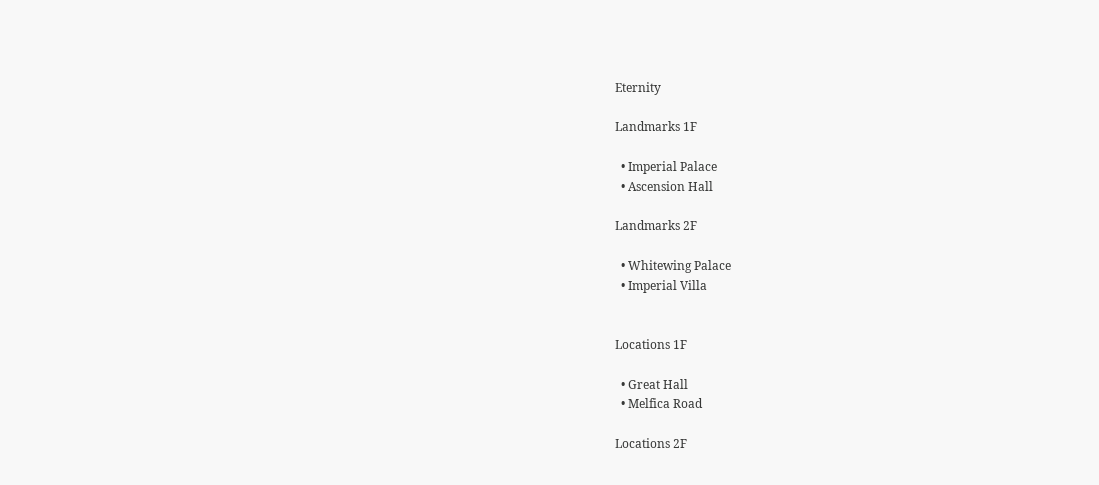Eternity

Landmarks 1F

  • Imperial Palace
  • Ascension Hall

Landmarks 2F

  • Whitewing Palace
  • Imperial Villa


Locations 1F

  • Great Hall
  • Melfica Road

Locations 2F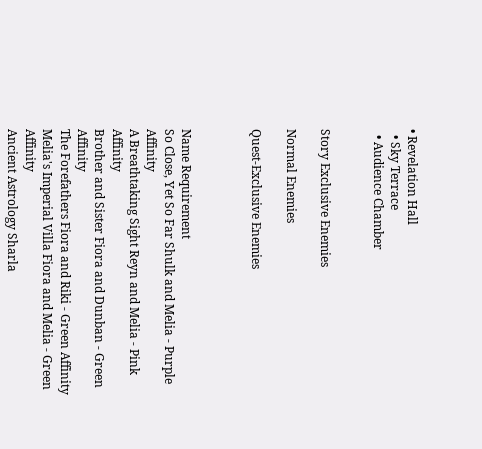• Revelation Hall
  • Sky Terrace
  • Audience Chamber


Story Exclusive Enemies

Normal Enemies

Quest-Exclusive Enemies



Name Requirement
So Close, Yet So Far Shulk and Melia - Purple Affinity
A Breathtaking Sight Reyn and Melia - Pink Affinity
Brother and Sister Fiora and Dunban - Green Affinity
The Forefathers Fiora and Riki - Green Affinity
Melia's Imperial Villa Fiora and Melia - Green Affinity
Ancient Astrology Sharla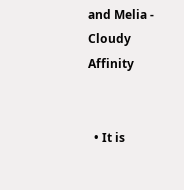and Melia - Cloudy Affinity


  • It is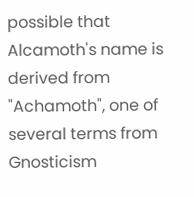possible that Alcamoth's name is derived from "Achamoth", one of several terms from Gnosticism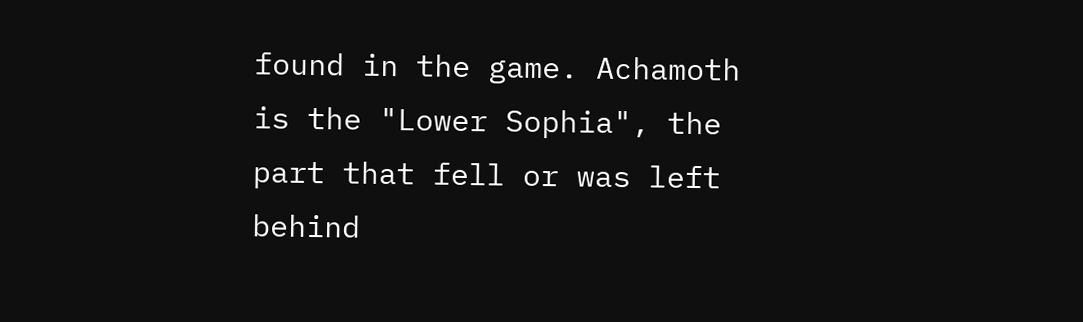found in the game. Achamoth is the "Lower Sophia", the part that fell or was left behind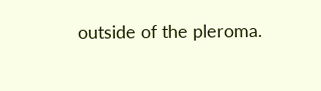outside of the pleroma.